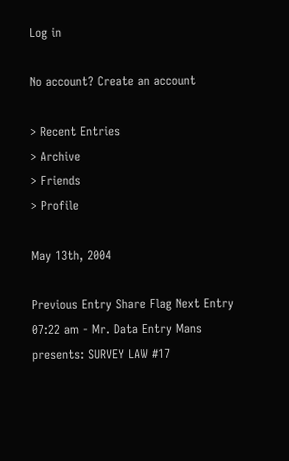Log in

No account? Create an account

> Recent Entries
> Archive
> Friends
> Profile

May 13th, 2004

Previous Entry Share Flag Next Entry
07:22 am - Mr. Data Entry Mans presents: SURVEY LAW #17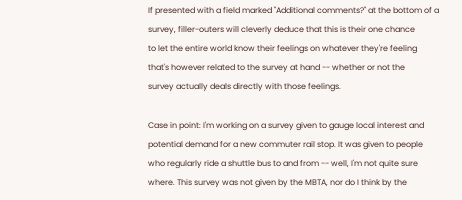If presented with a field marked "Additional comments?" at the bottom of a
survey, filler-outers will cleverly deduce that this is their one chance
to let the entire world know their feelings on whatever they're feeling
that's however related to the survey at hand -- whether or not the
survey actually deals directly with those feelings.

Case in point: I'm working on a survey given to gauge local interest and
potential demand for a new commuter rail stop. It was given to people
who regularly ride a shuttle bus to and from -- well, I'm not quite sure
where. This survey was not given by the MBTA, nor do I think by the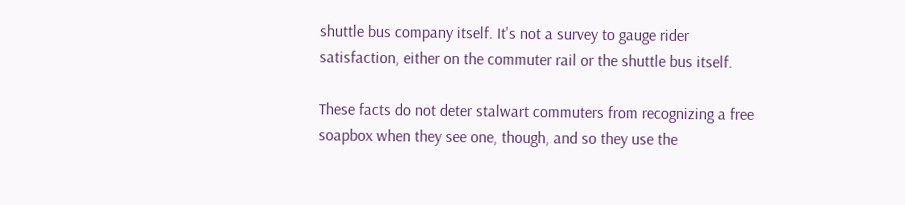shuttle bus company itself. It's not a survey to gauge rider
satisfaction, either on the commuter rail or the shuttle bus itself.

These facts do not deter stalwart commuters from recognizing a free
soapbox when they see one, though, and so they use the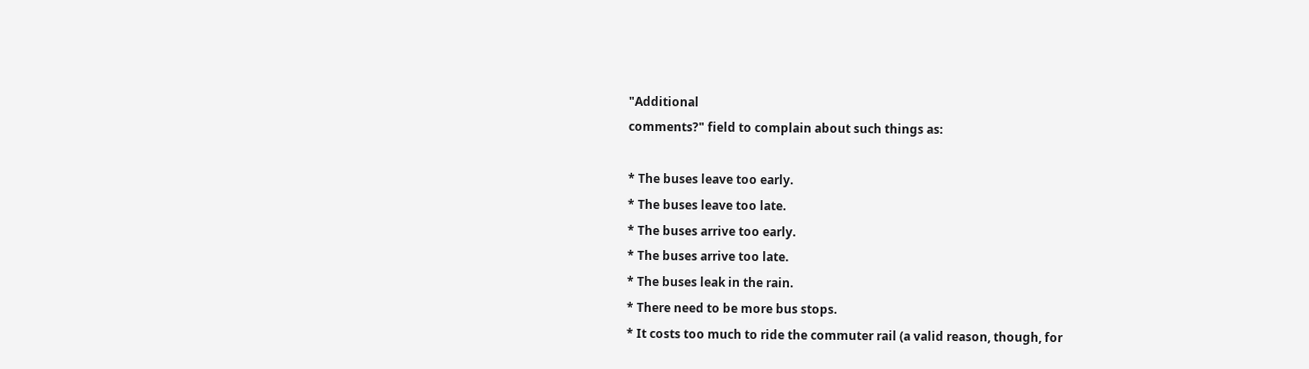"Additional
comments?" field to complain about such things as:

* The buses leave too early.
* The buses leave too late.
* The buses arrive too early.
* The buses arrive too late.
* The buses leak in the rain.
* There need to be more bus stops.
* It costs too much to ride the commuter rail (a valid reason, though, for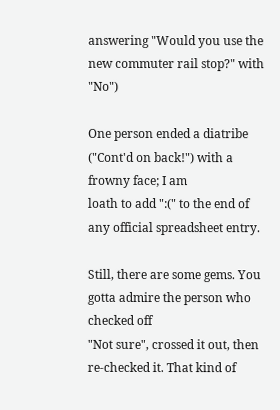answering "Would you use the new commuter rail stop?" with "No")

One person ended a diatribe ("Cont'd on back!") with a frowny face; I am
loath to add ":(" to the end of any official spreadsheet entry.

Still, there are some gems. You gotta admire the person who checked off
"Not sure", crossed it out, then re-checked it. That kind of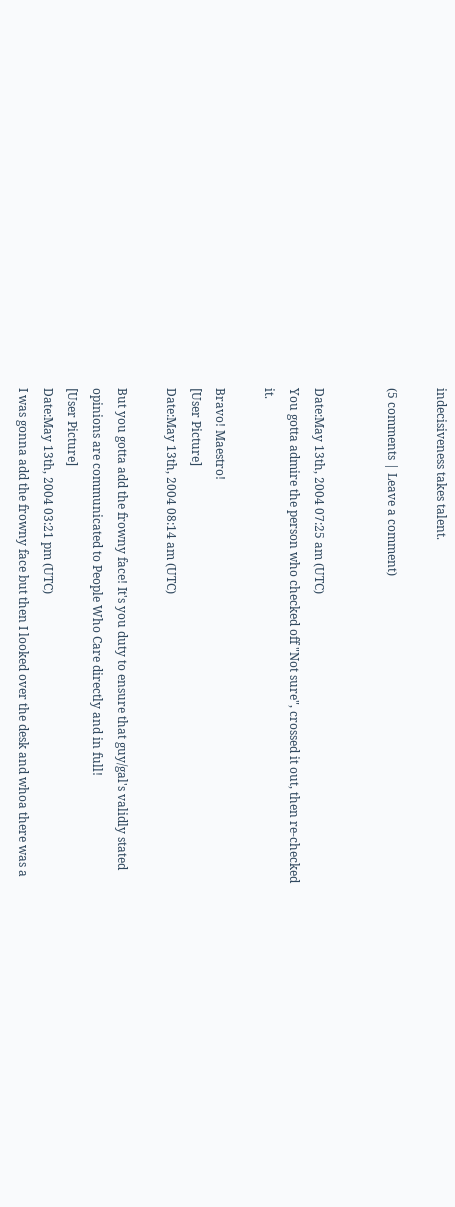indecisiveness takes talent.

(5 comments | Leave a comment)


Date:May 13th, 2004 07:25 am (UTC)
You gotta admire the person who checked off "Not sure", crossed it out, then re-checked it.

Bravo! Maestro!
[User Picture]
Date:May 13th, 2004 08:14 am (UTC)

But you gotta add the frowny face! It's you duty to ensure that guy/gal's validly stated opinions are communicated to People Who Care directly and in full!
[User Picture]
Date:May 13th, 2004 03:21 pm (UTC)
I was gonna add the frowny face but then I looked over the desk and whoa there was a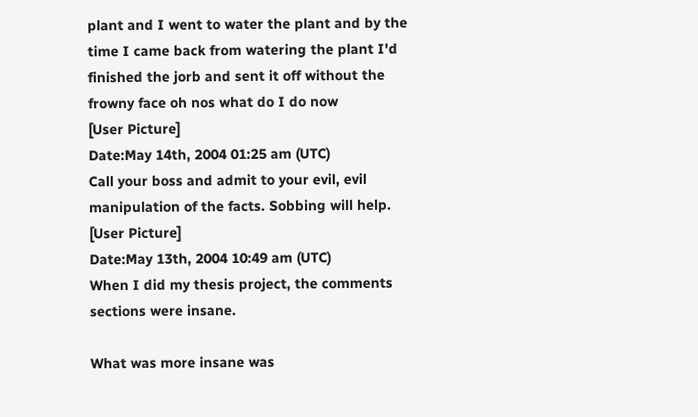plant and I went to water the plant and by the time I came back from watering the plant I'd finished the jorb and sent it off without the frowny face oh nos what do I do now
[User Picture]
Date:May 14th, 2004 01:25 am (UTC)
Call your boss and admit to your evil, evil manipulation of the facts. Sobbing will help.
[User Picture]
Date:May 13th, 2004 10:49 am (UTC)
When I did my thesis project, the comments sections were insane.

What was more insane was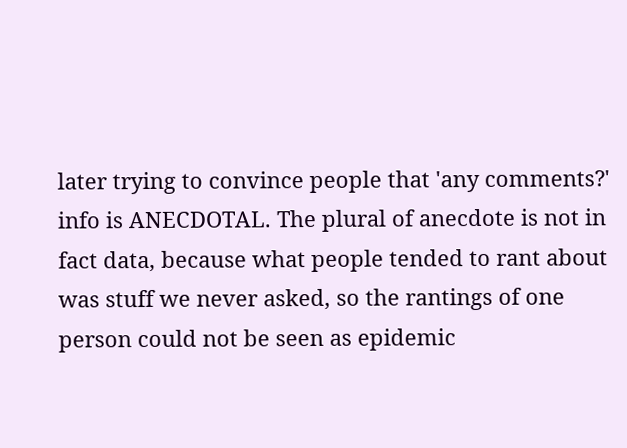later trying to convince people that 'any comments?' info is ANECDOTAL. The plural of anecdote is not in fact data, because what people tended to rant about was stuff we never asked, so the rantings of one person could not be seen as epidemic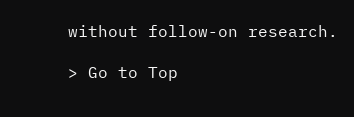without follow-on research.

> Go to Top